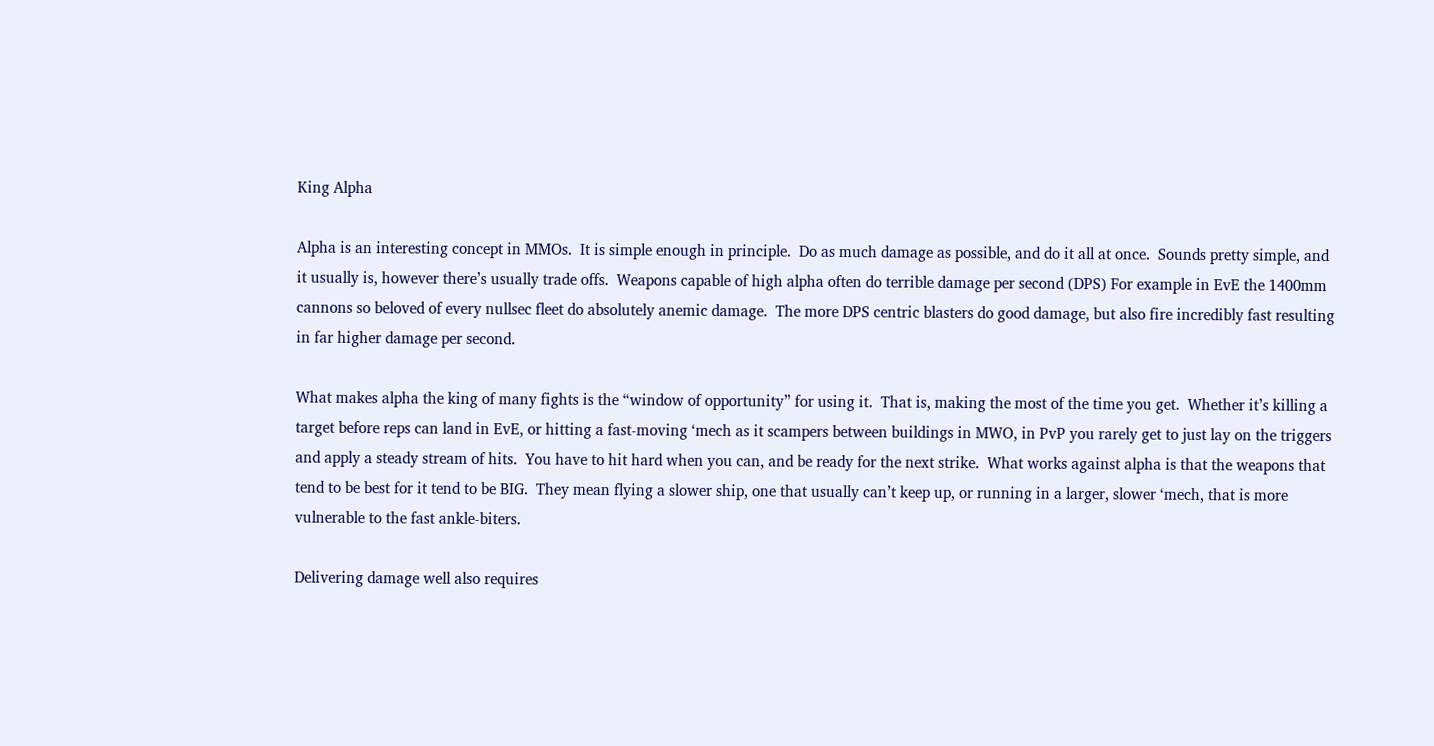King Alpha

Alpha is an interesting concept in MMOs.  It is simple enough in principle.  Do as much damage as possible, and do it all at once.  Sounds pretty simple, and it usually is, however there’s usually trade offs.  Weapons capable of high alpha often do terrible damage per second (DPS) For example in EvE the 1400mm cannons so beloved of every nullsec fleet do absolutely anemic damage.  The more DPS centric blasters do good damage, but also fire incredibly fast resulting in far higher damage per second.

What makes alpha the king of many fights is the “window of opportunity” for using it.  That is, making the most of the time you get.  Whether it’s killing a target before reps can land in EvE, or hitting a fast-moving ‘mech as it scampers between buildings in MWO, in PvP you rarely get to just lay on the triggers and apply a steady stream of hits.  You have to hit hard when you can, and be ready for the next strike.  What works against alpha is that the weapons that tend to be best for it tend to be BIG.  They mean flying a slower ship, one that usually can’t keep up, or running in a larger, slower ‘mech, that is more vulnerable to the fast ankle-biters.

Delivering damage well also requires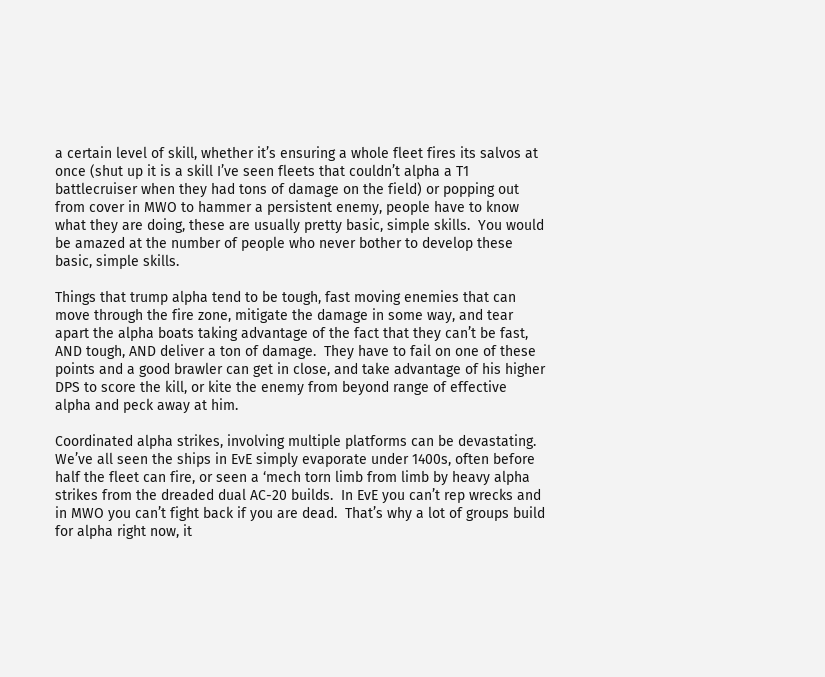a certain level of skill, whether it’s ensuring a whole fleet fires its salvos at once (shut up it is a skill I’ve seen fleets that couldn’t alpha a T1 battlecruiser when they had tons of damage on the field) or popping out from cover in MWO to hammer a persistent enemy, people have to know what they are doing, these are usually pretty basic, simple skills.  You would be amazed at the number of people who never bother to develop these basic, simple skills.

Things that trump alpha tend to be tough, fast moving enemies that can move through the fire zone, mitigate the damage in some way, and tear apart the alpha boats taking advantage of the fact that they can’t be fast, AND tough, AND deliver a ton of damage.  They have to fail on one of these points and a good brawler can get in close, and take advantage of his higher DPS to score the kill, or kite the enemy from beyond range of effective alpha and peck away at him.

Coordinated alpha strikes, involving multiple platforms can be devastating.  We’ve all seen the ships in EvE simply evaporate under 1400s, often before half the fleet can fire, or seen a ‘mech torn limb from limb by heavy alpha strikes from the dreaded dual AC-20 builds.  In EvE you can’t rep wrecks and in MWO you can’t fight back if you are dead.  That’s why a lot of groups build for alpha right now, it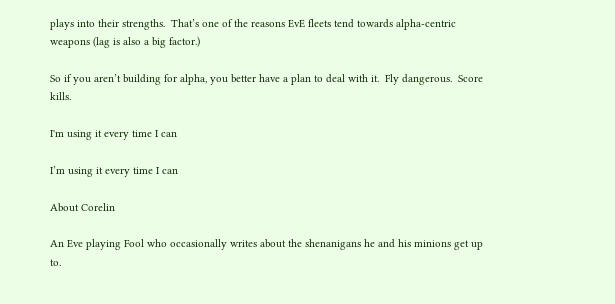plays into their strengths.  That’s one of the reasons EvE fleets tend towards alpha-centric weapons (lag is also a big factor.)

So if you aren’t building for alpha, you better have a plan to deal with it.  Fly dangerous.  Score kills.

I'm using it every time I can

I’m using it every time I can

About Corelin

An Eve playing Fool who occasionally writes about the shenanigans he and his minions get up to.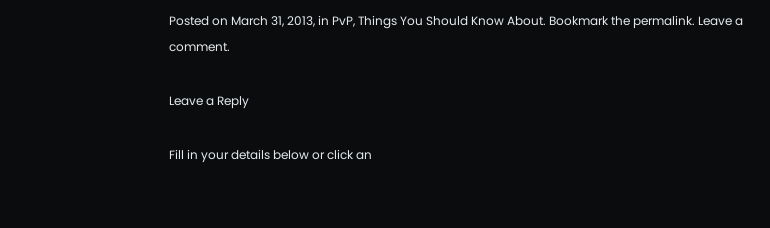Posted on March 31, 2013, in PvP, Things You Should Know About. Bookmark the permalink. Leave a comment.

Leave a Reply

Fill in your details below or click an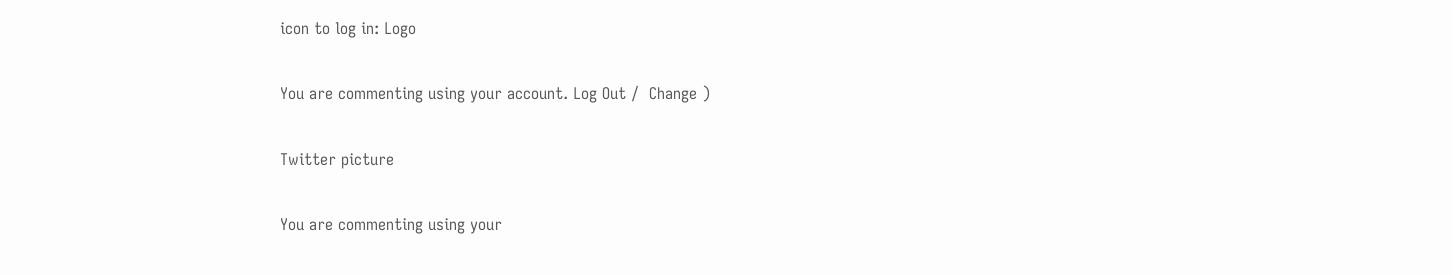icon to log in: Logo

You are commenting using your account. Log Out /  Change )

Twitter picture

You are commenting using your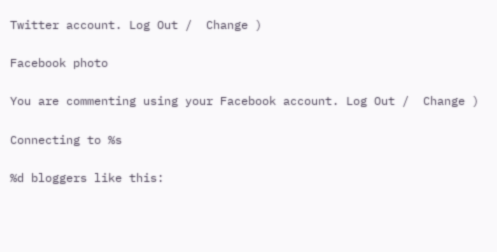Twitter account. Log Out /  Change )

Facebook photo

You are commenting using your Facebook account. Log Out /  Change )

Connecting to %s

%d bloggers like this: